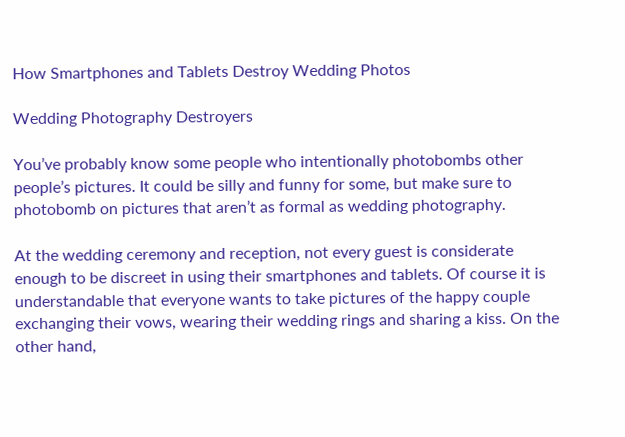How Smartphones and Tablets Destroy Wedding Photos

Wedding Photography Destroyers

You’ve probably know some people who intentionally photobombs other people’s pictures. It could be silly and funny for some, but make sure to photobomb on pictures that aren’t as formal as wedding photography.

At the wedding ceremony and reception, not every guest is considerate enough to be discreet in using their smartphones and tablets. Of course it is understandable that everyone wants to take pictures of the happy couple exchanging their vows, wearing their wedding rings and sharing a kiss. On the other hand,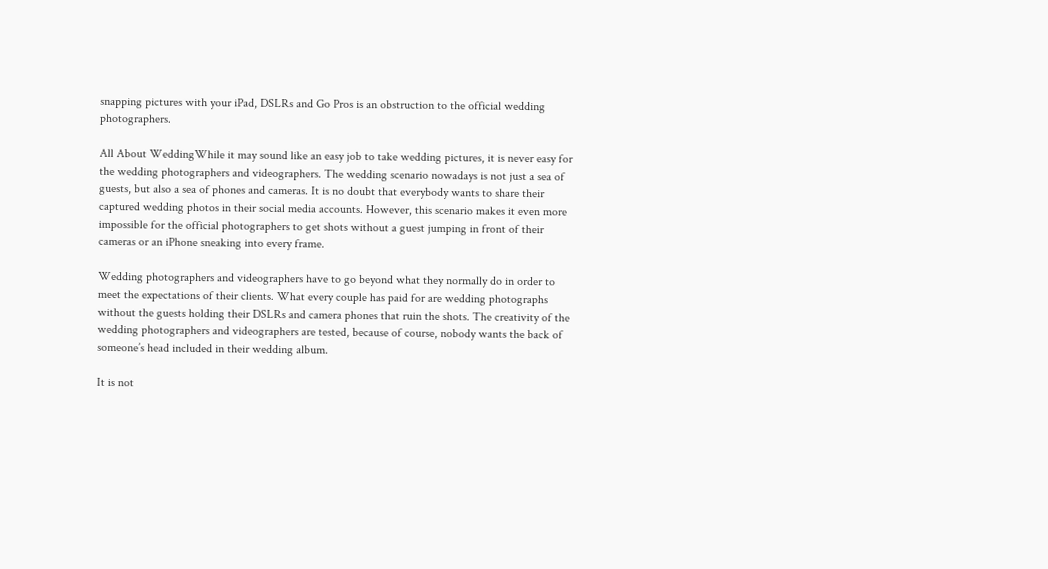snapping pictures with your iPad, DSLRs and Go Pros is an obstruction to the official wedding photographers.

All About WeddingWhile it may sound like an easy job to take wedding pictures, it is never easy for the wedding photographers and videographers. The wedding scenario nowadays is not just a sea of guests, but also a sea of phones and cameras. It is no doubt that everybody wants to share their captured wedding photos in their social media accounts. However, this scenario makes it even more impossible for the official photographers to get shots without a guest jumping in front of their cameras or an iPhone sneaking into every frame.

Wedding photographers and videographers have to go beyond what they normally do in order to meet the expectations of their clients. What every couple has paid for are wedding photographs without the guests holding their DSLRs and camera phones that ruin the shots. The creativity of the wedding photographers and videographers are tested, because of course, nobody wants the back of someone’s head included in their wedding album.

It is not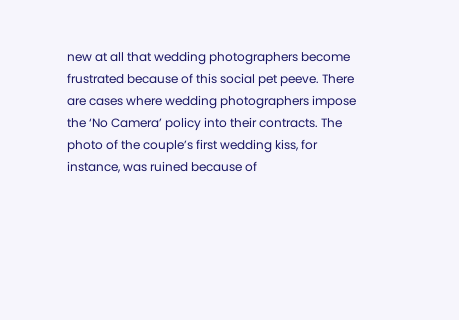new at all that wedding photographers become frustrated because of this social pet peeve. There are cases where wedding photographers impose the ‘No Camera’ policy into their contracts. The photo of the couple’s first wedding kiss, for instance, was ruined because of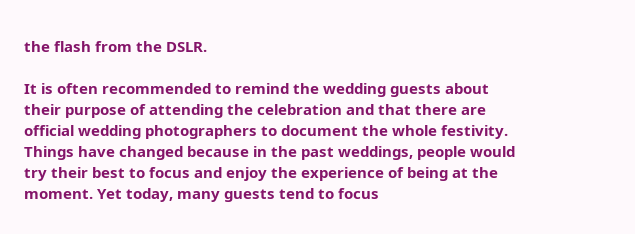the flash from the DSLR.

It is often recommended to remind the wedding guests about their purpose of attending the celebration and that there are official wedding photographers to document the whole festivity. Things have changed because in the past weddings, people would try their best to focus and enjoy the experience of being at the moment. Yet today, many guests tend to focus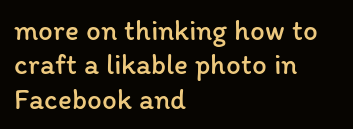more on thinking how to craft a likable photo in Facebook and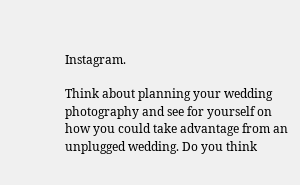Instagram.

Think about planning your wedding photography and see for yourself on how you could take advantage from an unplugged wedding. Do you think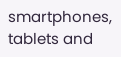smartphones, tablets and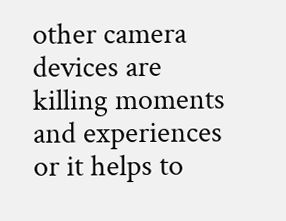other camera devices are killing moments and experiences or it helps to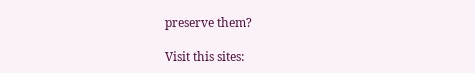preserve them?

Visit this sites: